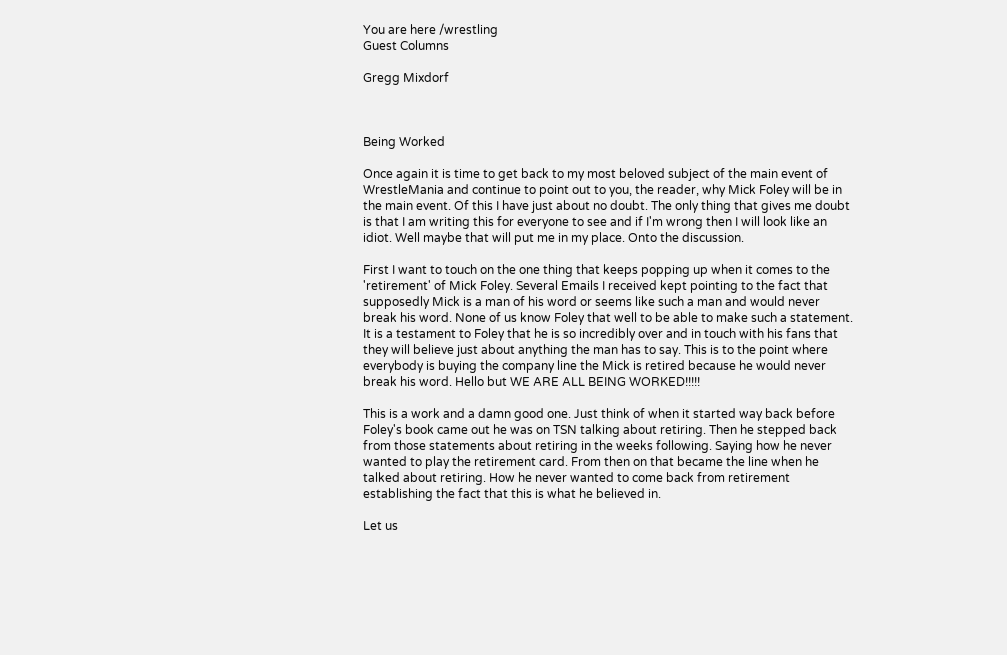You are here /wrestling
Guest Columns

Gregg Mixdorf



Being Worked

Once again it is time to get back to my most beloved subject of the main event of WrestleMania and continue to point out to you, the reader, why Mick Foley will be in the main event. Of this I have just about no doubt. The only thing that gives me doubt is that I am writing this for everyone to see and if I'm wrong then I will look like an idiot. Well maybe that will put me in my place. Onto the discussion.

First I want to touch on the one thing that keeps popping up when it comes to the 'retirement' of Mick Foley. Several Emails I received kept pointing to the fact that supposedly Mick is a man of his word or seems like such a man and would never break his word. None of us know Foley that well to be able to make such a statement. It is a testament to Foley that he is so incredibly over and in touch with his fans that they will believe just about anything the man has to say. This is to the point where everybody is buying the company line the Mick is retired because he would never break his word. Hello but WE ARE ALL BEING WORKED!!!!!

This is a work and a damn good one. Just think of when it started way back before Foley's book came out he was on TSN talking about retiring. Then he stepped back from those statements about retiring in the weeks following. Saying how he never wanted to play the retirement card. From then on that became the line when he talked about retiring. How he never wanted to come back from retirement establishing the fact that this is what he believed in.

Let us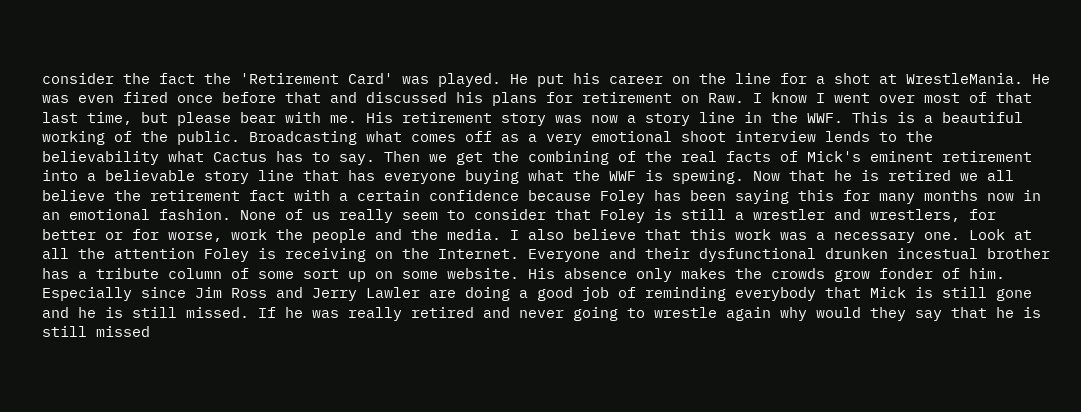consider the fact the 'Retirement Card' was played. He put his career on the line for a shot at WrestleMania. He was even fired once before that and discussed his plans for retirement on Raw. I know I went over most of that last time, but please bear with me. His retirement story was now a story line in the WWF. This is a beautiful working of the public. Broadcasting what comes off as a very emotional shoot interview lends to the believability what Cactus has to say. Then we get the combining of the real facts of Mick's eminent retirement into a believable story line that has everyone buying what the WWF is spewing. Now that he is retired we all believe the retirement fact with a certain confidence because Foley has been saying this for many months now in an emotional fashion. None of us really seem to consider that Foley is still a wrestler and wrestlers, for better or for worse, work the people and the media. I also believe that this work was a necessary one. Look at all the attention Foley is receiving on the Internet. Everyone and their dysfunctional drunken incestual brother has a tribute column of some sort up on some website. His absence only makes the crowds grow fonder of him. Especially since Jim Ross and Jerry Lawler are doing a good job of reminding everybody that Mick is still gone and he is still missed. If he was really retired and never going to wrestle again why would they say that he is still missed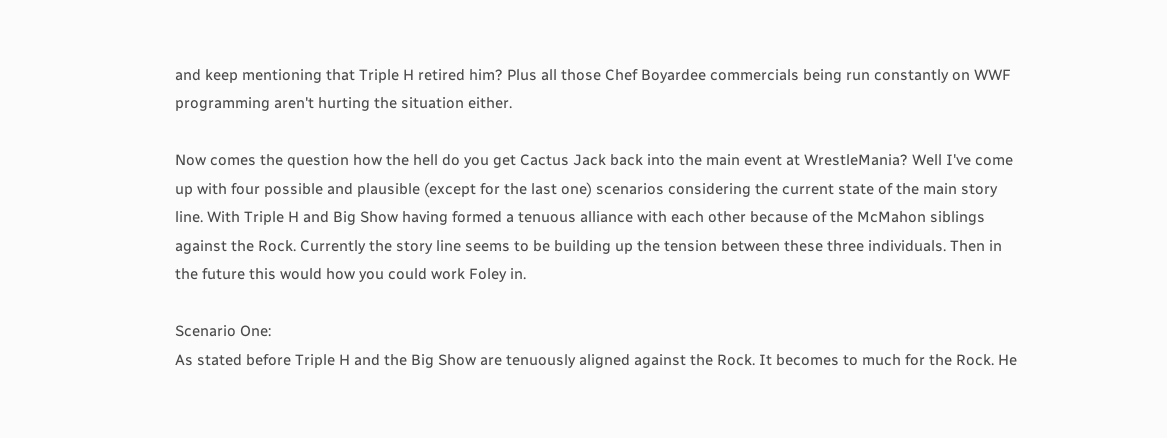and keep mentioning that Triple H retired him? Plus all those Chef Boyardee commercials being run constantly on WWF programming aren't hurting the situation either.

Now comes the question how the hell do you get Cactus Jack back into the main event at WrestleMania? Well I've come up with four possible and plausible (except for the last one) scenarios considering the current state of the main story line. With Triple H and Big Show having formed a tenuous alliance with each other because of the McMahon siblings against the Rock. Currently the story line seems to be building up the tension between these three individuals. Then in the future this would how you could work Foley in.

Scenario One:
As stated before Triple H and the Big Show are tenuously aligned against the Rock. It becomes to much for the Rock. He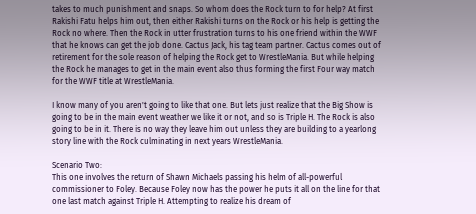takes to much punishment and snaps. So whom does the Rock turn to for help? At first Rakishi Fatu helps him out, then either Rakishi turns on the Rock or his help is getting the Rock no where. Then the Rock in utter frustration turns to his one friend within the WWF that he knows can get the job done. Cactus Jack, his tag team partner. Cactus comes out of retirement for the sole reason of helping the Rock get to WrestleMania. But while helping the Rock he manages to get in the main event also thus forming the first Four way match for the WWF title at WrestleMania.

I know many of you aren't going to like that one. But lets just realize that the Big Show is going to be in the main event weather we like it or not, and so is Triple H. The Rock is also going to be in it. There is no way they leave him out unless they are building to a yearlong story line with the Rock culminating in next years WrestleMania.

Scenario Two:
This one involves the return of Shawn Michaels passing his helm of all-powerful commissioner to Foley. Because Foley now has the power he puts it all on the line for that one last match against Triple H. Attempting to realize his dream of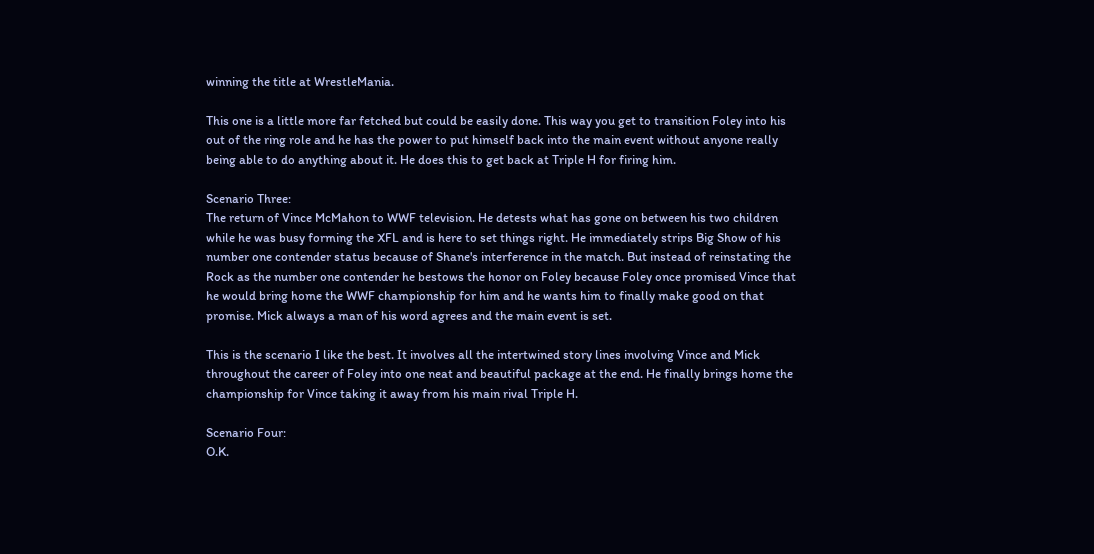winning the title at WrestleMania.

This one is a little more far fetched but could be easily done. This way you get to transition Foley into his out of the ring role and he has the power to put himself back into the main event without anyone really being able to do anything about it. He does this to get back at Triple H for firing him.

Scenario Three:
The return of Vince McMahon to WWF television. He detests what has gone on between his two children while he was busy forming the XFL and is here to set things right. He immediately strips Big Show of his number one contender status because of Shane's interference in the match. But instead of reinstating the Rock as the number one contender he bestows the honor on Foley because Foley once promised Vince that he would bring home the WWF championship for him and he wants him to finally make good on that promise. Mick always a man of his word agrees and the main event is set.

This is the scenario I like the best. It involves all the intertwined story lines involving Vince and Mick throughout the career of Foley into one neat and beautiful package at the end. He finally brings home the championship for Vince taking it away from his main rival Triple H.

Scenario Four:
O.K.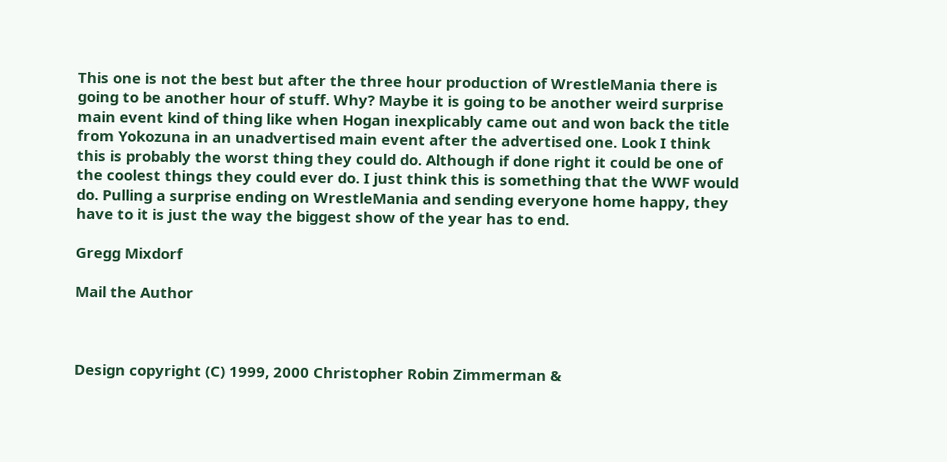This one is not the best but after the three hour production of WrestleMania there is going to be another hour of stuff. Why? Maybe it is going to be another weird surprise main event kind of thing like when Hogan inexplicably came out and won back the title from Yokozuna in an unadvertised main event after the advertised one. Look I think this is probably the worst thing they could do. Although if done right it could be one of the coolest things they could ever do. I just think this is something that the WWF would do. Pulling a surprise ending on WrestleMania and sending everyone home happy, they have to it is just the way the biggest show of the year has to end.

Gregg Mixdorf

Mail the Author



Design copyright (C) 1999, 2000 Christopher Robin Zimmerman &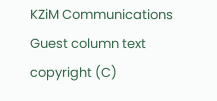KZiM Communications
Guest column text copyright (C)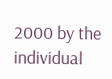2000 by the individual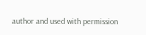author and used with permission